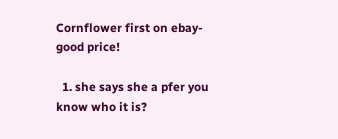Cornflower first on ebay-good price!

  1. she says she a pfer you know who it is?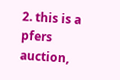2. this is a pfers auction,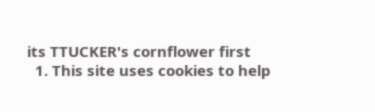its TTUCKER's cornflower first
  1. This site uses cookies to help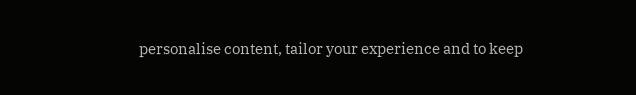personalise content, tailor your experience and to keep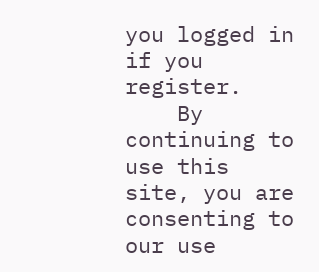you logged in if you register.
    By continuing to use this site, you are consenting to our use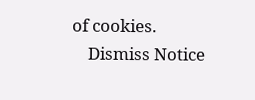of cookies.
    Dismiss Notice